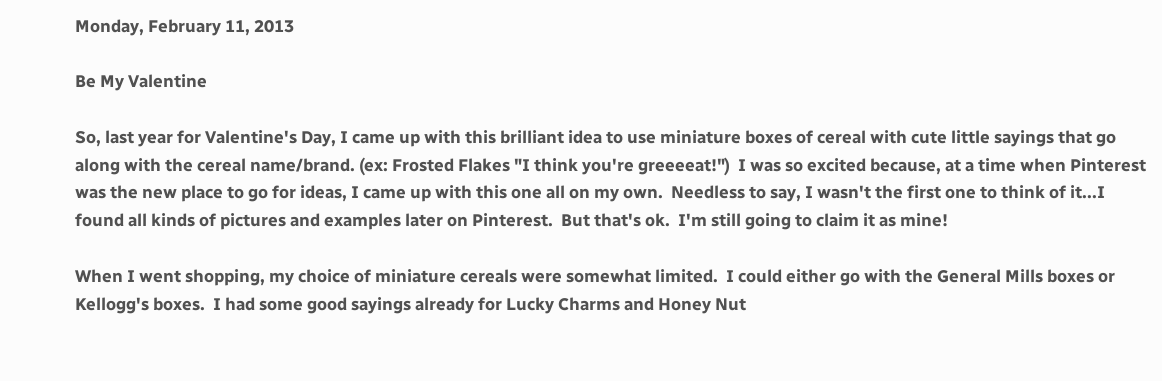Monday, February 11, 2013

Be My Valentine

So, last year for Valentine's Day, I came up with this brilliant idea to use miniature boxes of cereal with cute little sayings that go along with the cereal name/brand. (ex: Frosted Flakes "I think you're greeeeat!")  I was so excited because, at a time when Pinterest was the new place to go for ideas, I came up with this one all on my own.  Needless to say, I wasn't the first one to think of it...I found all kinds of pictures and examples later on Pinterest.  But that's ok.  I'm still going to claim it as mine!

When I went shopping, my choice of miniature cereals were somewhat limited.  I could either go with the General Mills boxes or Kellogg's boxes.  I had some good sayings already for Lucky Charms and Honey Nut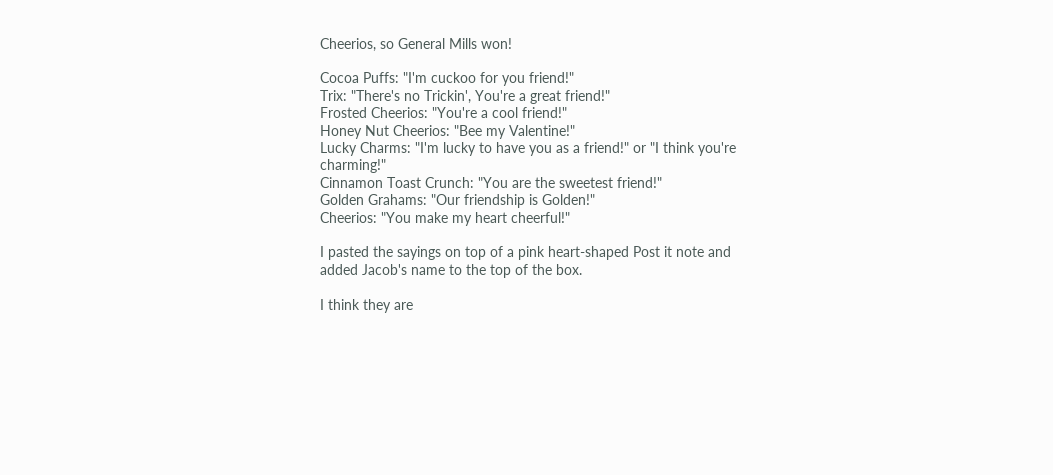Cheerios, so General Mills won!

Cocoa Puffs: "I'm cuckoo for you friend!"
Trix: "There's no Trickin', You're a great friend!"
Frosted Cheerios: "You're a cool friend!"
Honey Nut Cheerios: "Bee my Valentine!"
Lucky Charms: "I'm lucky to have you as a friend!" or "I think you're charming!"
Cinnamon Toast Crunch: "You are the sweetest friend!"
Golden Grahams: "Our friendship is Golden!"
Cheerios: "You make my heart cheerful!"

I pasted the sayings on top of a pink heart-shaped Post it note and added Jacob's name to the top of the box.

I think they are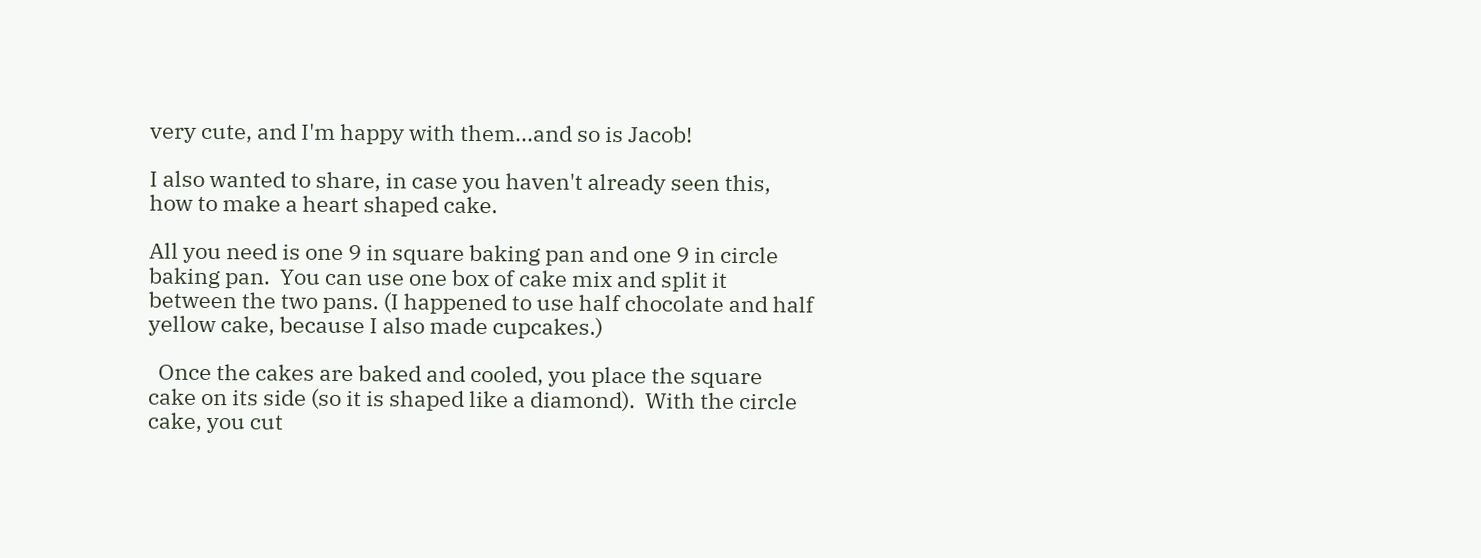very cute, and I'm happy with them...and so is Jacob!

I also wanted to share, in case you haven't already seen this, how to make a heart shaped cake.

All you need is one 9 in square baking pan and one 9 in circle baking pan.  You can use one box of cake mix and split it between the two pans. (I happened to use half chocolate and half yellow cake, because I also made cupcakes.)

  Once the cakes are baked and cooled, you place the square cake on its side (so it is shaped like a diamond).  With the circle cake, you cut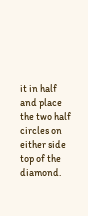it in half and place the two half circles on either side top of the diamond.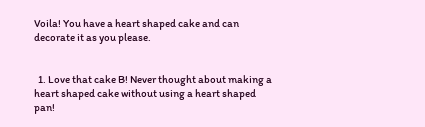Voila! You have a heart shaped cake and can decorate it as you please.


  1. Love that cake B! Never thought about making a heart shaped cake without using a heart shaped pan!